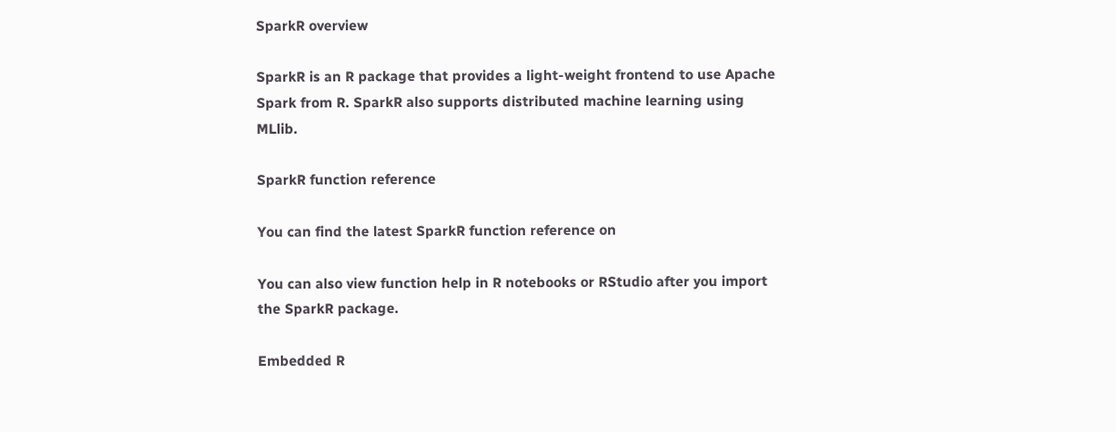SparkR overview

SparkR is an R package that provides a light-weight frontend to use Apache Spark from R. SparkR also supports distributed machine learning using MLlib.

SparkR function reference

You can find the latest SparkR function reference on

You can also view function help in R notebooks or RStudio after you import the SparkR package.

Embedded R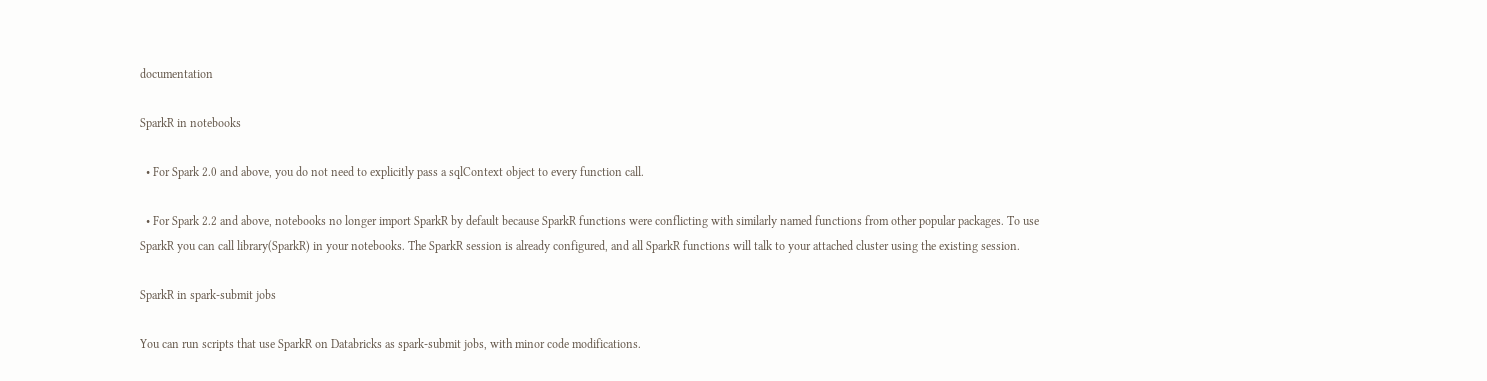documentation

SparkR in notebooks

  • For Spark 2.0 and above, you do not need to explicitly pass a sqlContext object to every function call.

  • For Spark 2.2 and above, notebooks no longer import SparkR by default because SparkR functions were conflicting with similarly named functions from other popular packages. To use SparkR you can call library(SparkR) in your notebooks. The SparkR session is already configured, and all SparkR functions will talk to your attached cluster using the existing session.

SparkR in spark-submit jobs

You can run scripts that use SparkR on Databricks as spark-submit jobs, with minor code modifications.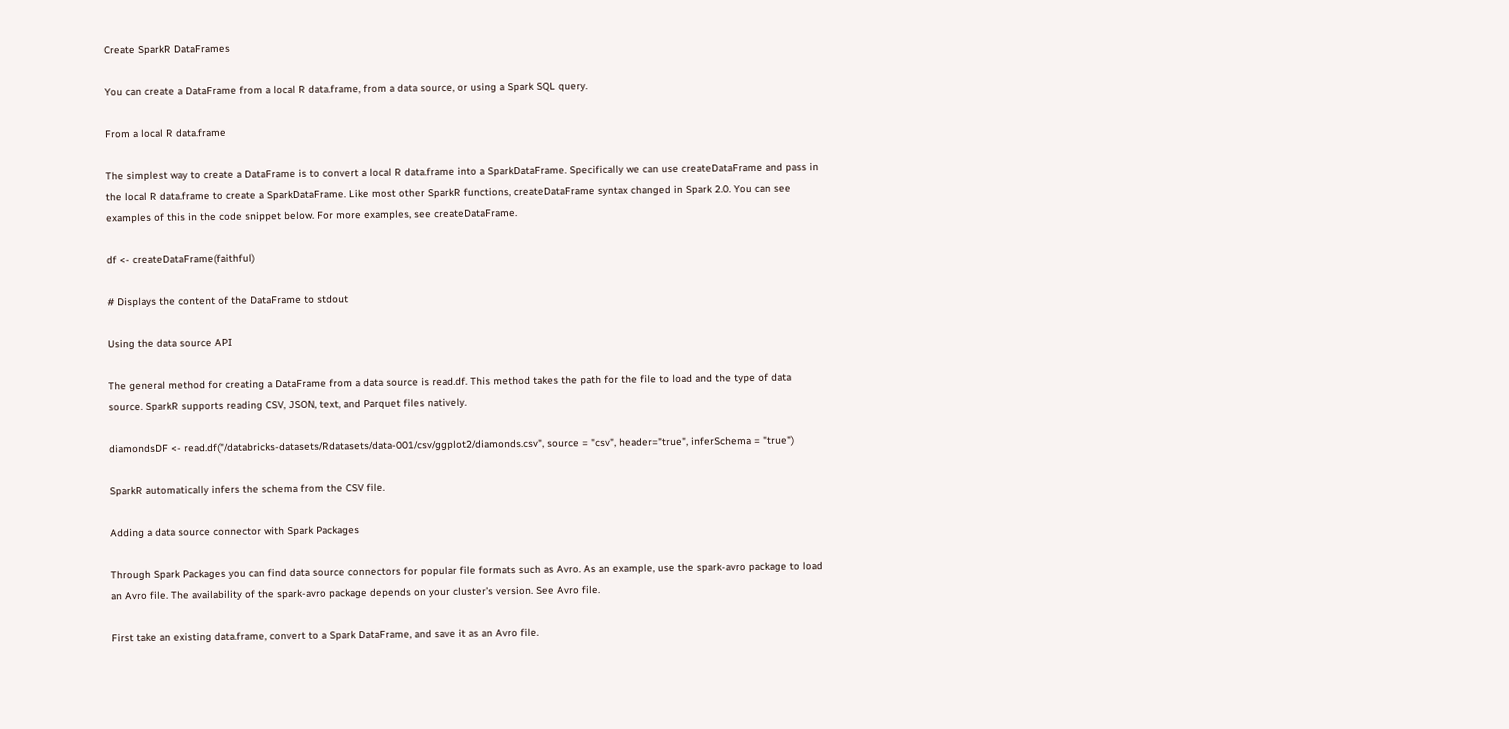Create SparkR DataFrames

You can create a DataFrame from a local R data.frame, from a data source, or using a Spark SQL query.

From a local R data.frame

The simplest way to create a DataFrame is to convert a local R data.frame into a SparkDataFrame. Specifically we can use createDataFrame and pass in the local R data.frame to create a SparkDataFrame. Like most other SparkR functions, createDataFrame syntax changed in Spark 2.0. You can see examples of this in the code snippet below. For more examples, see createDataFrame.

df <- createDataFrame(faithful)

# Displays the content of the DataFrame to stdout

Using the data source API

The general method for creating a DataFrame from a data source is read.df. This method takes the path for the file to load and the type of data source. SparkR supports reading CSV, JSON, text, and Parquet files natively.

diamondsDF <- read.df("/databricks-datasets/Rdatasets/data-001/csv/ggplot2/diamonds.csv", source = "csv", header="true", inferSchema = "true")

SparkR automatically infers the schema from the CSV file.

Adding a data source connector with Spark Packages

Through Spark Packages you can find data source connectors for popular file formats such as Avro. As an example, use the spark-avro package to load an Avro file. The availability of the spark-avro package depends on your cluster’s version. See Avro file.

First take an existing data.frame, convert to a Spark DataFrame, and save it as an Avro file.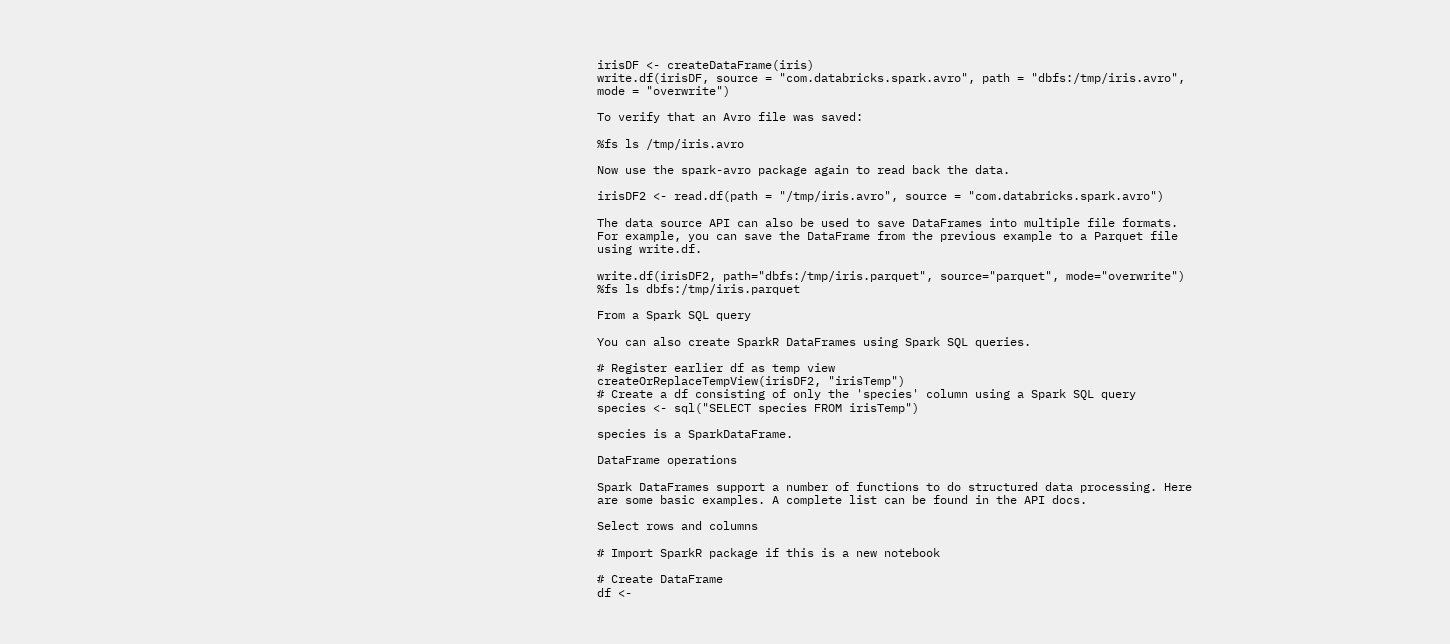irisDF <- createDataFrame(iris)
write.df(irisDF, source = "com.databricks.spark.avro", path = "dbfs:/tmp/iris.avro", mode = "overwrite")

To verify that an Avro file was saved:

%fs ls /tmp/iris.avro

Now use the spark-avro package again to read back the data.

irisDF2 <- read.df(path = "/tmp/iris.avro", source = "com.databricks.spark.avro")

The data source API can also be used to save DataFrames into multiple file formats. For example, you can save the DataFrame from the previous example to a Parquet file using write.df.

write.df(irisDF2, path="dbfs:/tmp/iris.parquet", source="parquet", mode="overwrite")
%fs ls dbfs:/tmp/iris.parquet

From a Spark SQL query

You can also create SparkR DataFrames using Spark SQL queries.

# Register earlier df as temp view
createOrReplaceTempView(irisDF2, "irisTemp")
# Create a df consisting of only the 'species' column using a Spark SQL query
species <- sql("SELECT species FROM irisTemp")

species is a SparkDataFrame.

DataFrame operations

Spark DataFrames support a number of functions to do structured data processing. Here are some basic examples. A complete list can be found in the API docs.

Select rows and columns

# Import SparkR package if this is a new notebook

# Create DataFrame
df <-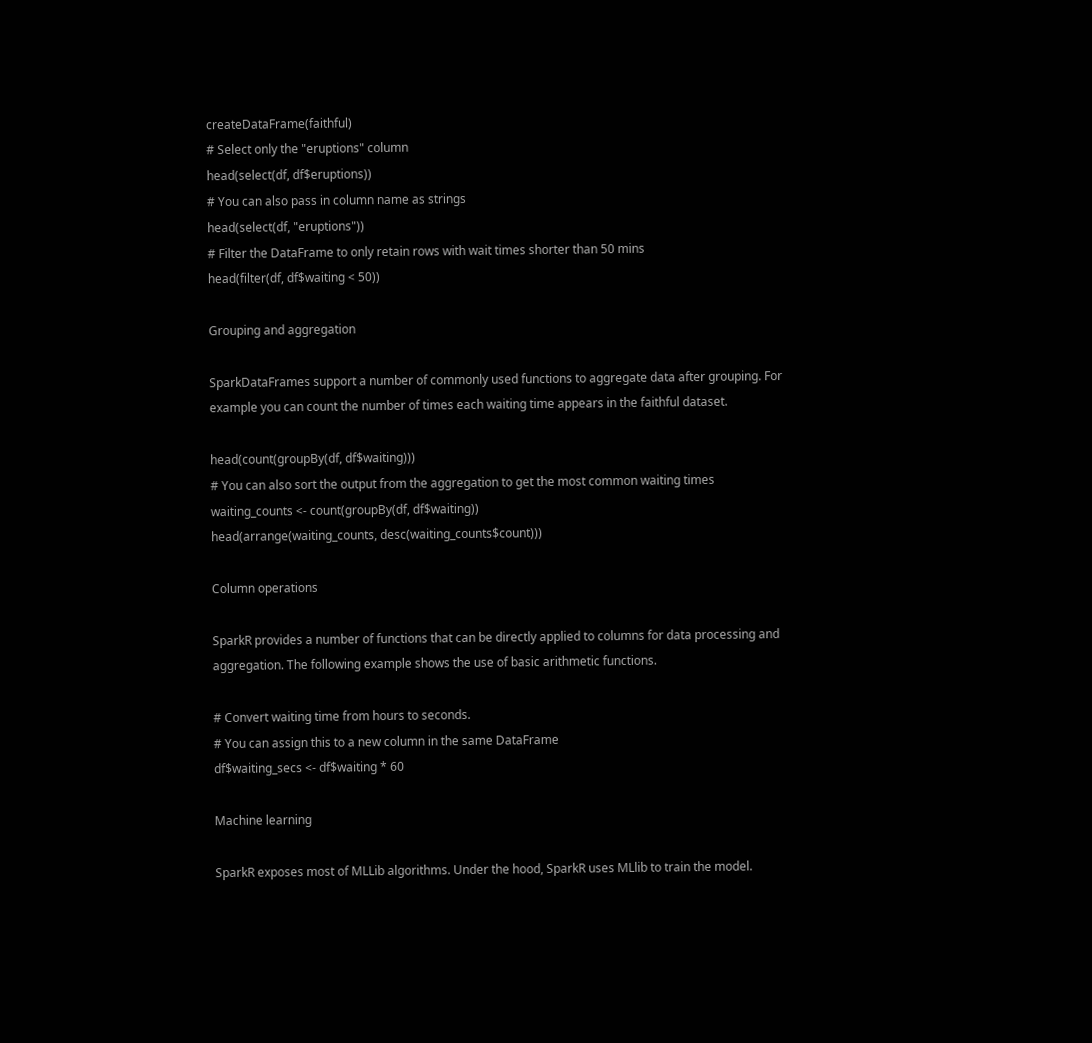createDataFrame(faithful)
# Select only the "eruptions" column
head(select(df, df$eruptions))
# You can also pass in column name as strings
head(select(df, "eruptions"))
# Filter the DataFrame to only retain rows with wait times shorter than 50 mins
head(filter(df, df$waiting < 50))

Grouping and aggregation

SparkDataFrames support a number of commonly used functions to aggregate data after grouping. For example you can count the number of times each waiting time appears in the faithful dataset.

head(count(groupBy(df, df$waiting)))
# You can also sort the output from the aggregation to get the most common waiting times
waiting_counts <- count(groupBy(df, df$waiting))
head(arrange(waiting_counts, desc(waiting_counts$count)))

Column operations

SparkR provides a number of functions that can be directly applied to columns for data processing and aggregation. The following example shows the use of basic arithmetic functions.

# Convert waiting time from hours to seconds.
# You can assign this to a new column in the same DataFrame
df$waiting_secs <- df$waiting * 60

Machine learning

SparkR exposes most of MLLib algorithms. Under the hood, SparkR uses MLlib to train the model.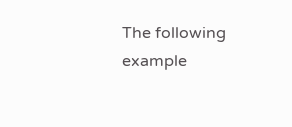The following example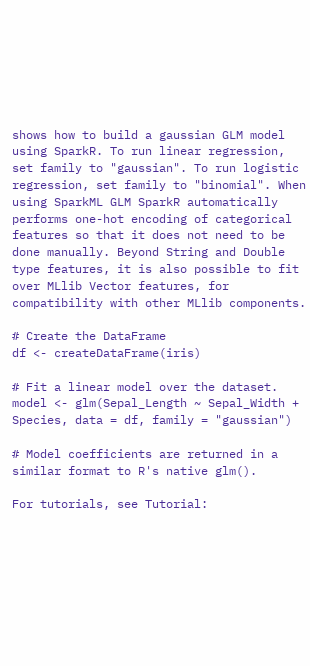shows how to build a gaussian GLM model using SparkR. To run linear regression, set family to "gaussian". To run logistic regression, set family to "binomial". When using SparkML GLM SparkR automatically performs one-hot encoding of categorical features so that it does not need to be done manually. Beyond String and Double type features, it is also possible to fit over MLlib Vector features, for compatibility with other MLlib components.

# Create the DataFrame
df <- createDataFrame(iris)

# Fit a linear model over the dataset.
model <- glm(Sepal_Length ~ Sepal_Width + Species, data = df, family = "gaussian")

# Model coefficients are returned in a similar format to R's native glm().

For tutorials, see Tutorial: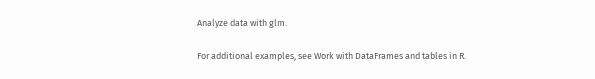Analyze data with glm.

For additional examples, see Work with DataFrames and tables in R.